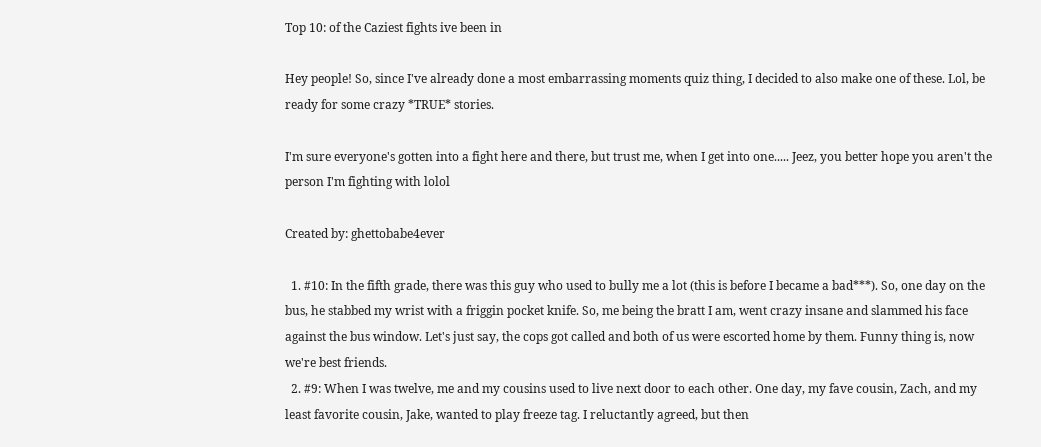Top 10: of the Caziest fights ive been in

Hey people! So, since I've already done a most embarrassing moments quiz thing, I decided to also make one of these. Lol, be ready for some crazy *TRUE* stories.

I'm sure everyone's gotten into a fight here and there, but trust me, when I get into one..... Jeez, you better hope you aren't the person I'm fighting with lolol

Created by: ghettobabe4ever

  1. #10: In the fifth grade, there was this guy who used to bully me a lot (this is before I became a bad***). So, one day on the bus, he stabbed my wrist with a friggin pocket knife. So, me being the bratt I am, went crazy insane and slammed his face against the bus window. Let's just say, the cops got called and both of us were escorted home by them. Funny thing is, now we're best friends.
  2. #9: When I was twelve, me and my cousins used to live next door to each other. One day, my fave cousin, Zach, and my least favorite cousin, Jake, wanted to play freeze tag. I reluctantly agreed, but then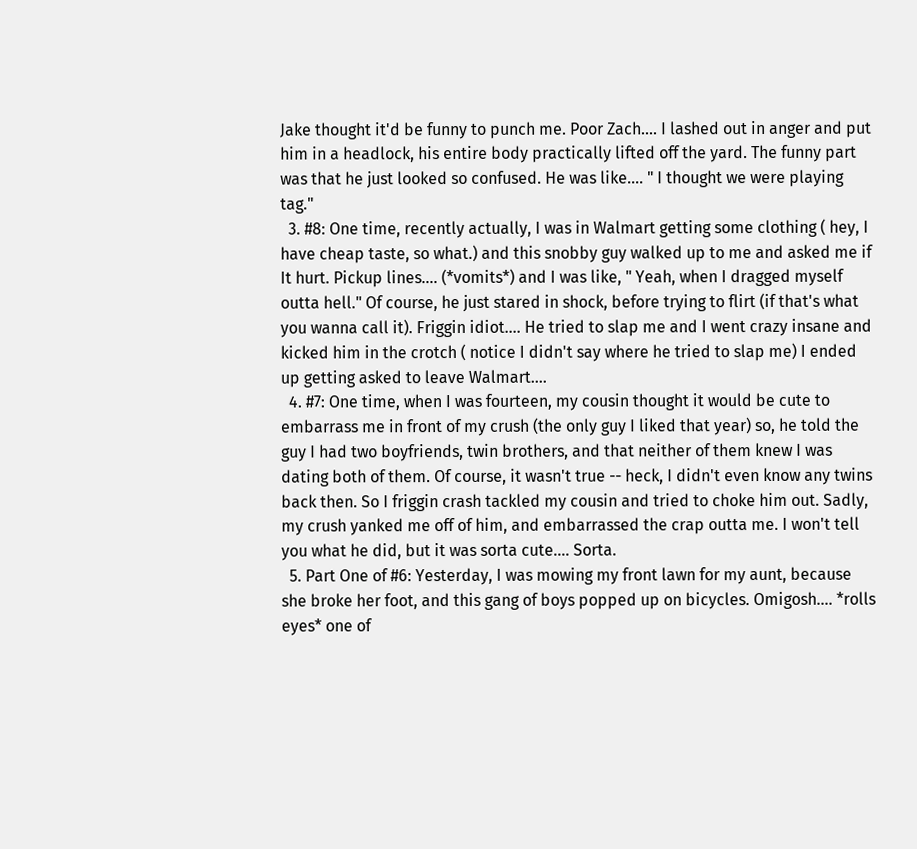Jake thought it'd be funny to punch me. Poor Zach.... I lashed out in anger and put him in a headlock, his entire body practically lifted off the yard. The funny part was that he just looked so confused. He was like.... " I thought we were playing tag."
  3. #8: One time, recently actually, I was in Walmart getting some clothing ( hey, I have cheap taste, so what.) and this snobby guy walked up to me and asked me if It hurt. Pickup lines.... (*vomits*) and I was like, " Yeah, when I dragged myself outta hell." Of course, he just stared in shock, before trying to flirt (if that's what you wanna call it). Friggin idiot.... He tried to slap me and I went crazy insane and kicked him in the crotch ( notice I didn't say where he tried to slap me) I ended up getting asked to leave Walmart....
  4. #7: One time, when I was fourteen, my cousin thought it would be cute to embarrass me in front of my crush (the only guy I liked that year) so, he told the guy I had two boyfriends, twin brothers, and that neither of them knew I was dating both of them. Of course, it wasn't true -- heck, I didn't even know any twins back then. So I friggin crash tackled my cousin and tried to choke him out. Sadly, my crush yanked me off of him, and embarrassed the crap outta me. I won't tell you what he did, but it was sorta cute.... Sorta.
  5. Part One of #6: Yesterday, I was mowing my front lawn for my aunt, because she broke her foot, and this gang of boys popped up on bicycles. Omigosh.... *rolls eyes* one of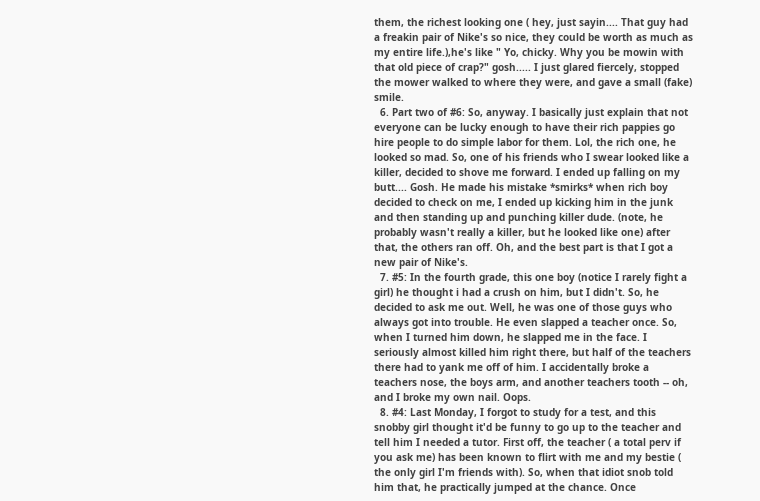them, the richest looking one ( hey, just sayin.... That guy had a freakin pair of Nike's so nice, they could be worth as much as my entire life.),he's like " Yo, chicky. Why you be mowin with that old piece of crap?" gosh..... I just glared fiercely, stopped the mower walked to where they were, and gave a small (fake) smile.
  6. Part two of #6: So, anyway. I basically just explain that not everyone can be lucky enough to have their rich pappies go hire people to do simple labor for them. Lol, the rich one, he looked so mad. So, one of his friends who I swear looked like a killer, decided to shove me forward. I ended up falling on my butt.... Gosh. He made his mistake *smirks* when rich boy decided to check on me, I ended up kicking him in the junk and then standing up and punching killer dude. (note, he probably wasn't really a killer, but he looked like one) after that, the others ran off. Oh, and the best part is that I got a new pair of Nike's.
  7. #5: In the fourth grade, this one boy (notice I rarely fight a girl) he thought i had a crush on him, but I didn't. So, he decided to ask me out. Well, he was one of those guys who always got into trouble. He even slapped a teacher once. So, when I turned him down, he slapped me in the face. I seriously almost killed him right there, but half of the teachers there had to yank me off of him. I accidentally broke a teachers nose, the boys arm, and another teachers tooth -- oh, and I broke my own nail. Oops.
  8. #4: Last Monday, I forgot to study for a test, and this snobby girl thought it'd be funny to go up to the teacher and tell him I needed a tutor. First off, the teacher ( a total perv if you ask me) has been known to flirt with me and my bestie ( the only girl I'm friends with). So, when that idiot snob told him that, he practically jumped at the chance. Once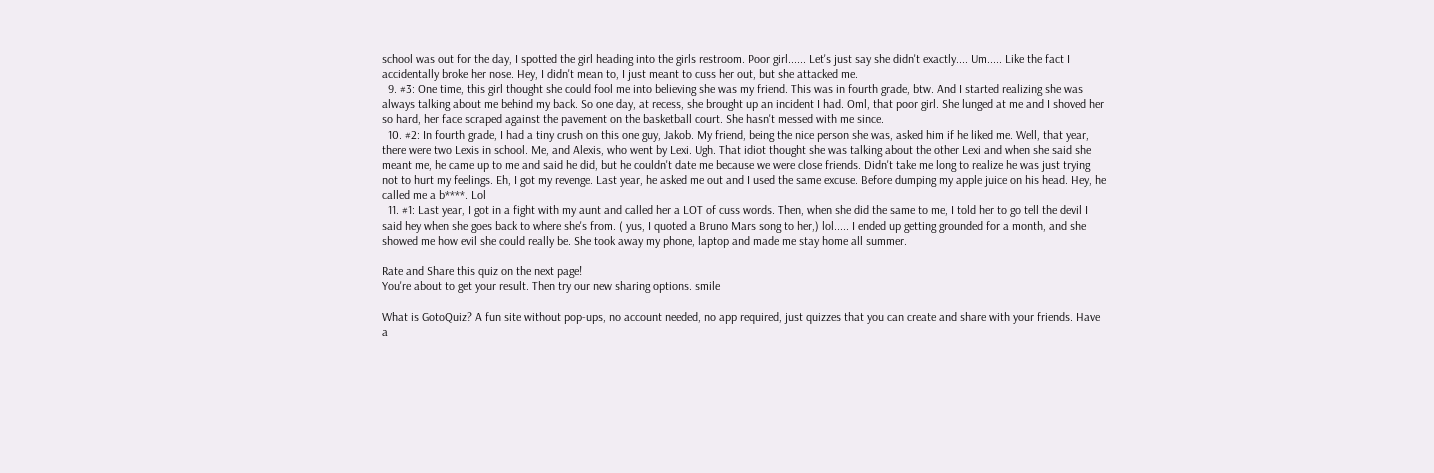school was out for the day, I spotted the girl heading into the girls restroom. Poor girl...... Let's just say she didn't exactly.... Um..... Like the fact I accidentally broke her nose. Hey, I didn't mean to, I just meant to cuss her out, but she attacked me.
  9. #3: One time, this girl thought she could fool me into believing she was my friend. This was in fourth grade, btw. And I started realizing she was always talking about me behind my back. So one day, at recess, she brought up an incident I had. Oml, that poor girl. She lunged at me and I shoved her so hard, her face scraped against the pavement on the basketball court. She hasn't messed with me since.
  10. #2: In fourth grade, I had a tiny crush on this one guy, Jakob. My friend, being the nice person she was, asked him if he liked me. Well, that year, there were two Lexis in school. Me, and Alexis, who went by Lexi. Ugh. That idiot thought she was talking about the other Lexi and when she said she meant me, he came up to me and said he did, but he couldn't date me because we were close friends. Didn't take me long to realize he was just trying not to hurt my feelings. Eh, I got my revenge. Last year, he asked me out and I used the same excuse. Before dumping my apple juice on his head. Hey, he called me a b****. Lol
  11. #1: Last year, I got in a fight with my aunt and called her a LOT of cuss words. Then, when she did the same to me, I told her to go tell the devil I said hey when she goes back to where she's from. ( yus, I quoted a Bruno Mars song to her,) lol..... I ended up getting grounded for a month, and she showed me how evil she could really be. She took away my phone, laptop and made me stay home all summer.

Rate and Share this quiz on the next page!
You're about to get your result. Then try our new sharing options. smile

What is GotoQuiz? A fun site without pop-ups, no account needed, no app required, just quizzes that you can create and share with your friends. Have a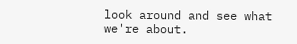look around and see what we're about.